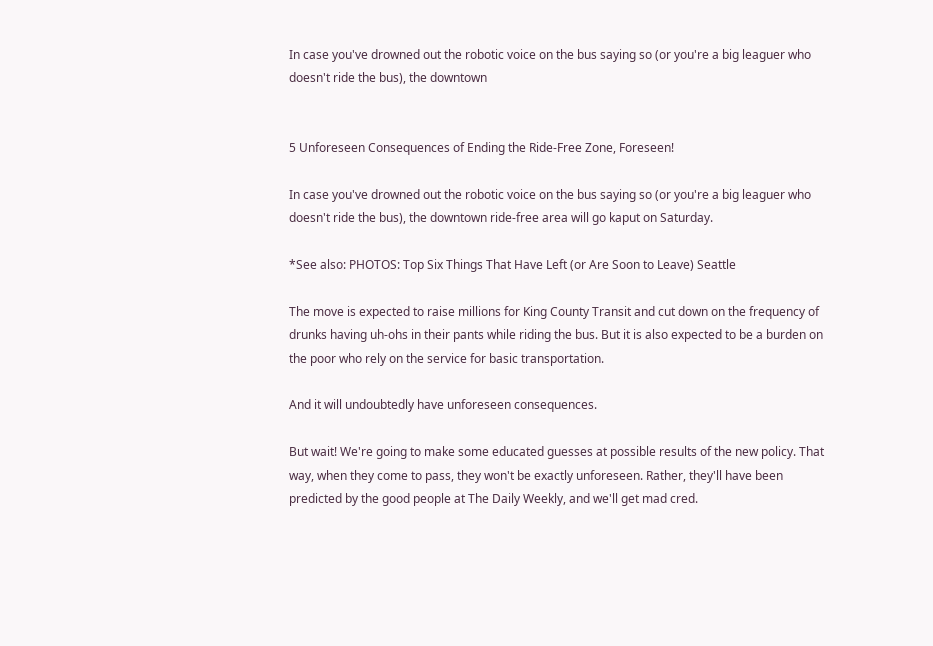In case you've drowned out the robotic voice on the bus saying so (or you're a big leaguer who doesn't ride the bus), the downtown


5 Unforeseen Consequences of Ending the Ride-Free Zone, Foreseen!

In case you've drowned out the robotic voice on the bus saying so (or you're a big leaguer who doesn't ride the bus), the downtown ride-free area will go kaput on Saturday.

*See also: PHOTOS: Top Six Things That Have Left (or Are Soon to Leave) Seattle

The move is expected to raise millions for King County Transit and cut down on the frequency of drunks having uh-ohs in their pants while riding the bus. But it is also expected to be a burden on the poor who rely on the service for basic transportation.

And it will undoubtedly have unforeseen consequences.

But wait! We're going to make some educated guesses at possible results of the new policy. That way, when they come to pass, they won't be exactly unforeseen. Rather, they'll have been predicted by the good people at The Daily Weekly, and we'll get mad cred.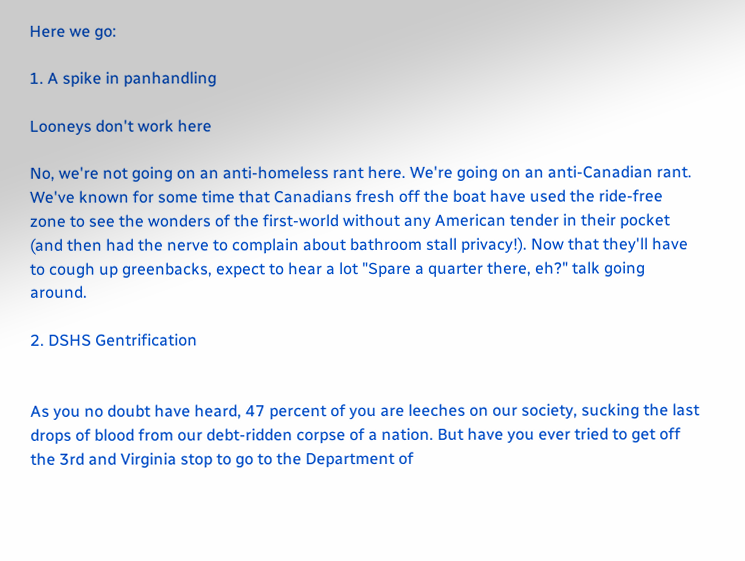Here we go:

1. A spike in panhandling

Looneys don't work here

No, we're not going on an anti-homeless rant here. We're going on an anti-Canadian rant. We've known for some time that Canadians fresh off the boat have used the ride-free zone to see the wonders of the first-world without any American tender in their pocket (and then had the nerve to complain about bathroom stall privacy!). Now that they'll have to cough up greenbacks, expect to hear a lot "Spare a quarter there, eh?" talk going around.

2. DSHS Gentrification


As you no doubt have heard, 47 percent of you are leeches on our society, sucking the last drops of blood from our debt-ridden corpse of a nation. But have you ever tried to get off the 3rd and Virginia stop to go to the Department of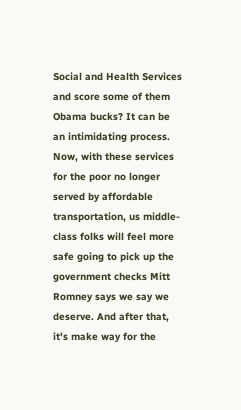Social and Health Services and score some of them Obama bucks? It can be an intimidating process. Now, with these services for the poor no longer served by affordable transportation, us middle-class folks will feel more safe going to pick up the government checks Mitt Romney says we say we deserve. And after that, it's make way for the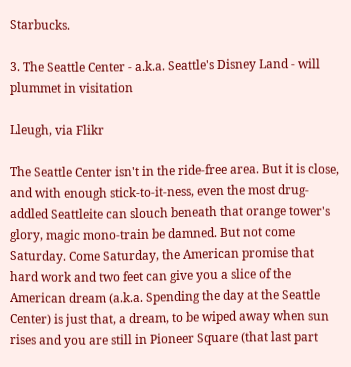Starbucks.

3. The Seattle Center - a.k.a. Seattle's Disney Land - will plummet in visitation

Lleugh, via Flikr

The Seattle Center isn't in the ride-free area. But it is close, and with enough stick-to-it-ness, even the most drug-addled Seattleite can slouch beneath that orange tower's glory, magic mono-train be damned. But not come Saturday. Come Saturday, the American promise that hard work and two feet can give you a slice of the American dream (a.k.a. Spending the day at the Seattle Center) is just that, a dream, to be wiped away when sun rises and you are still in Pioneer Square (that last part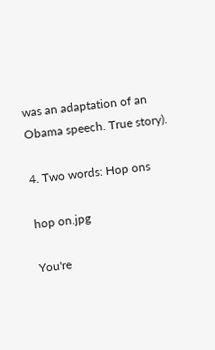was an adaptation of an Obama speech. True story).

4. Two words: Hop ons

hop on.jpg

You're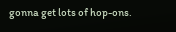gonna get lots of hop-ons.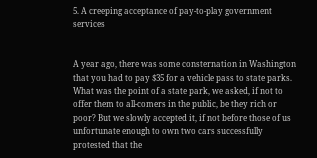5. A creeping acceptance of pay-to-play government services


A year ago, there was some consternation in Washington that you had to pay $35 for a vehicle pass to state parks. What was the point of a state park, we asked, if not to offer them to all-comers in the public, be they rich or poor? But we slowly accepted it, if not before those of us unfortunate enough to own two cars successfully protested that the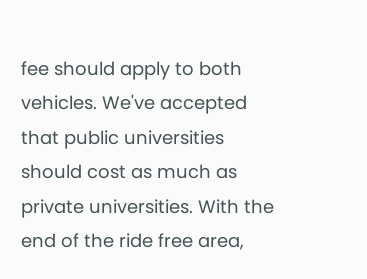fee should apply to both vehicles. We've accepted that public universities should cost as much as private universities. With the end of the ride free area,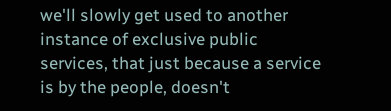we'll slowly get used to another instance of exclusive public services, that just because a service is by the people, doesn't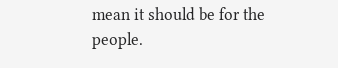mean it should be for the people.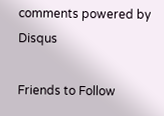comments powered by Disqus

Friends to Follow